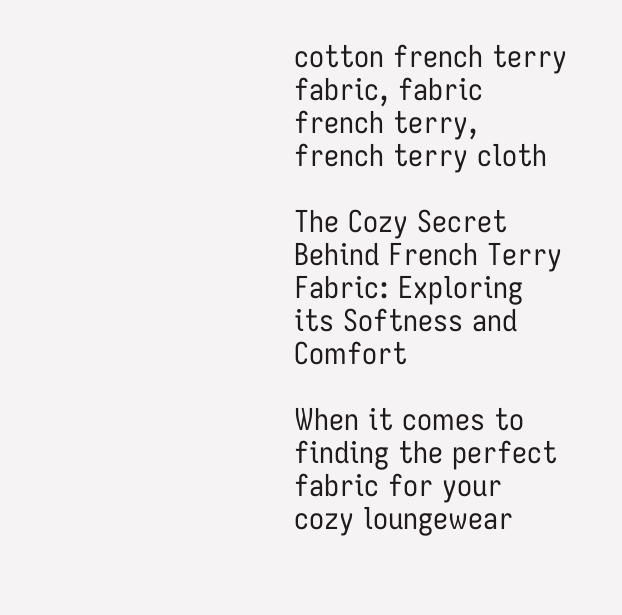cotton french terry fabric, fabric french terry, french terry cloth

The Cozy Secret Behind French Terry Fabric: Exploring its Softness and Comfort

When it comes to finding the perfect fabric for your cozy loungewear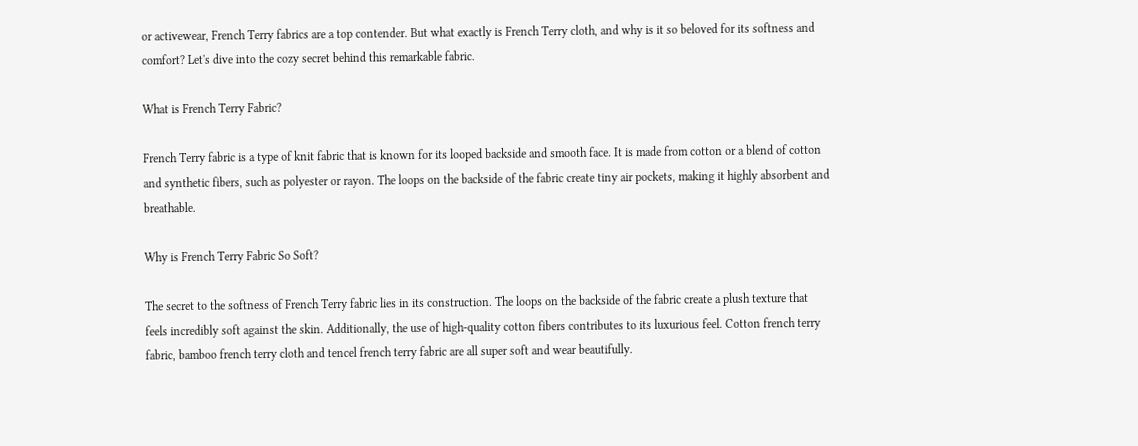or activewear, French Terry fabrics are a top contender. But what exactly is French Terry cloth, and why is it so beloved for its softness and comfort? Let's dive into the cozy secret behind this remarkable fabric.

What is French Terry Fabric?

French Terry fabric is a type of knit fabric that is known for its looped backside and smooth face. It is made from cotton or a blend of cotton and synthetic fibers, such as polyester or rayon. The loops on the backside of the fabric create tiny air pockets, making it highly absorbent and breathable.

Why is French Terry Fabric So Soft?

The secret to the softness of French Terry fabric lies in its construction. The loops on the backside of the fabric create a plush texture that feels incredibly soft against the skin. Additionally, the use of high-quality cotton fibers contributes to its luxurious feel. Cotton french terry fabric, bamboo french terry cloth and tencel french terry fabric are all super soft and wear beautifully.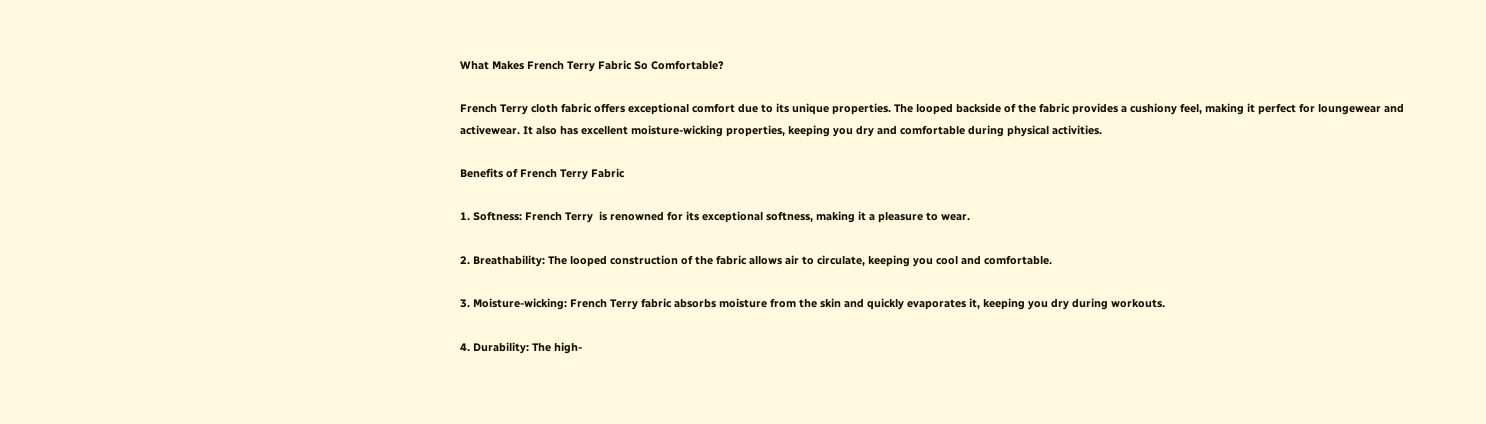What Makes French Terry Fabric So Comfortable?

French Terry cloth fabric offers exceptional comfort due to its unique properties. The looped backside of the fabric provides a cushiony feel, making it perfect for loungewear and activewear. It also has excellent moisture-wicking properties, keeping you dry and comfortable during physical activities.

Benefits of French Terry Fabric

1. Softness: French Terry  is renowned for its exceptional softness, making it a pleasure to wear.

2. Breathability: The looped construction of the fabric allows air to circulate, keeping you cool and comfortable.

3. Moisture-wicking: French Terry fabric absorbs moisture from the skin and quickly evaporates it, keeping you dry during workouts.

4. Durability: The high-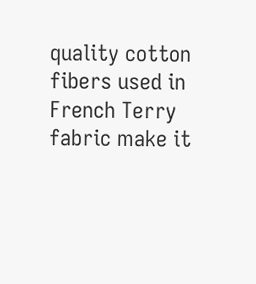quality cotton fibers used in French Terry fabric make it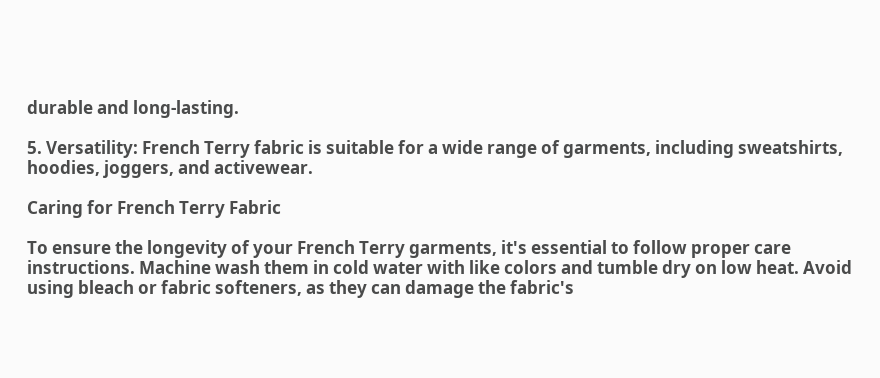durable and long-lasting.

5. Versatility: French Terry fabric is suitable for a wide range of garments, including sweatshirts, hoodies, joggers, and activewear.

Caring for French Terry Fabric

To ensure the longevity of your French Terry garments, it's essential to follow proper care instructions. Machine wash them in cold water with like colors and tumble dry on low heat. Avoid using bleach or fabric softeners, as they can damage the fabric's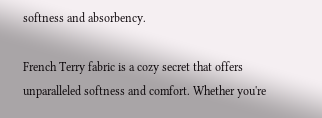softness and absorbency.

French Terry fabric is a cozy secret that offers unparalleled softness and comfort. Whether you're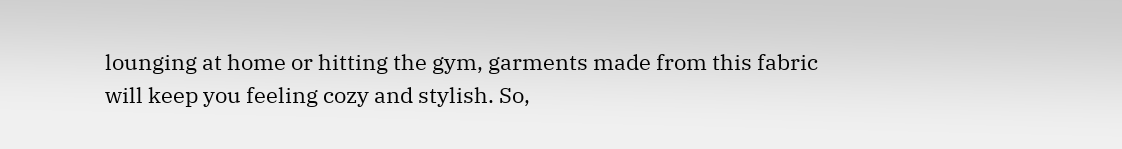lounging at home or hitting the gym, garments made from this fabric will keep you feeling cozy and stylish. So,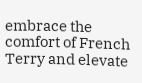embrace the comfort of French Terry and elevate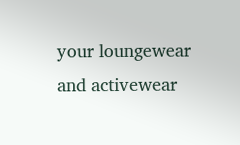your loungewear and activewear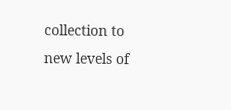collection to new levels of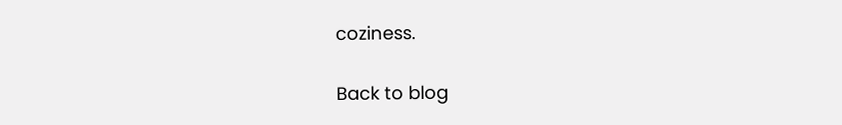coziness.

Back to blog